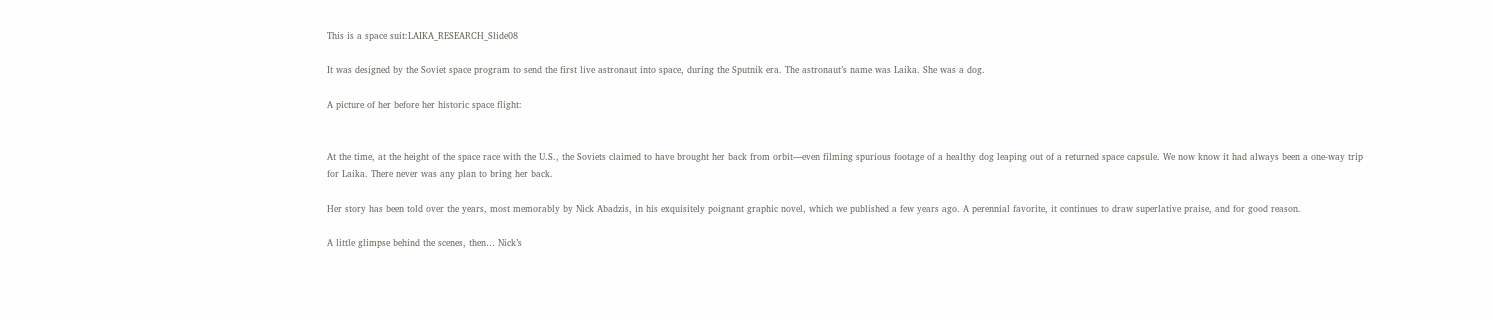This is a space suit:LAIKA_RESEARCH_Slide08

It was designed by the Soviet space program to send the first live astronaut into space, during the Sputnik era. The astronaut’s name was Laika. She was a dog.

A picture of her before her historic space flight:


At the time, at the height of the space race with the U.S., the Soviets claimed to have brought her back from orbit—even filming spurious footage of a healthy dog leaping out of a returned space capsule. We now know it had always been a one-way trip for Laika. There never was any plan to bring her back.

Her story has been told over the years, most memorably by Nick Abadzis, in his exquisitely poignant graphic novel, which we published a few years ago. A perennial favorite, it continues to draw superlative praise, and for good reason.

A little glimpse behind the scenes, then… Nick’s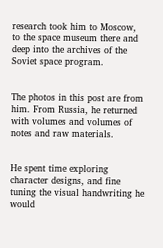research took him to Moscow, to the space museum there and deep into the archives of the Soviet space program.


The photos in this post are from him. From Russia, he returned with volumes and volumes of notes and raw materials.


He spent time exploring character designs, and fine tuning the visual handwriting he would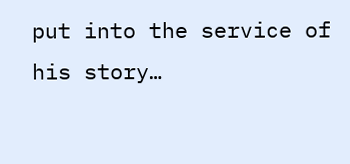put into the service of his story…